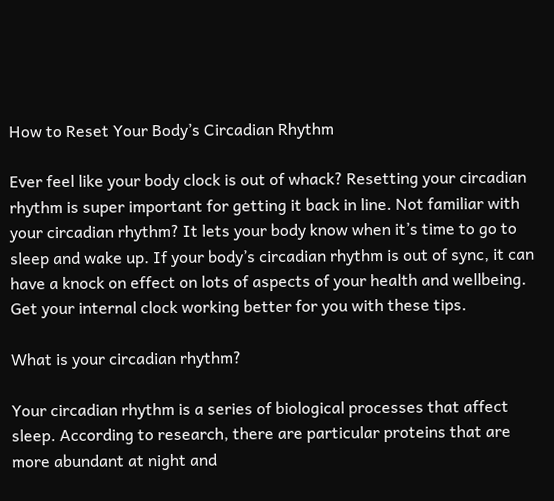How to Reset Your Body’s Circadian Rhythm

Ever feel like your body clock is out of whack? Resetting your circadian rhythm is super important for getting it back in line. Not familiar with your circadian rhythm? It lets your body know when it’s time to go to sleep and wake up. If your body’s circadian rhythm is out of sync, it can have a knock on effect on lots of aspects of your health and wellbeing. Get your internal clock working better for you with these tips.

What is your circadian rhythm?

Your circadian rhythm is a series of biological processes that affect sleep. According to research, there are particular proteins that are more abundant at night and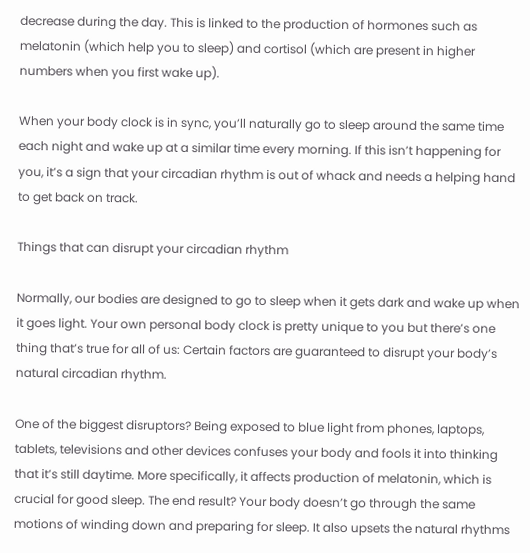decrease during the day. This is linked to the production of hormones such as melatonin (which help you to sleep) and cortisol (which are present in higher numbers when you first wake up).

When your body clock is in sync, you’ll naturally go to sleep around the same time each night and wake up at a similar time every morning. If this isn’t happening for you, it’s a sign that your circadian rhythm is out of whack and needs a helping hand to get back on track.

Things that can disrupt your circadian rhythm

Normally, our bodies are designed to go to sleep when it gets dark and wake up when it goes light. Your own personal body clock is pretty unique to you but there’s one thing that’s true for all of us: Certain factors are guaranteed to disrupt your body’s natural circadian rhythm.

One of the biggest disruptors? Being exposed to blue light from phones, laptops, tablets, televisions and other devices confuses your body and fools it into thinking that it’s still daytime. More specifically, it affects production of melatonin, which is crucial for good sleep. The end result? Your body doesn’t go through the same motions of winding down and preparing for sleep. It also upsets the natural rhythms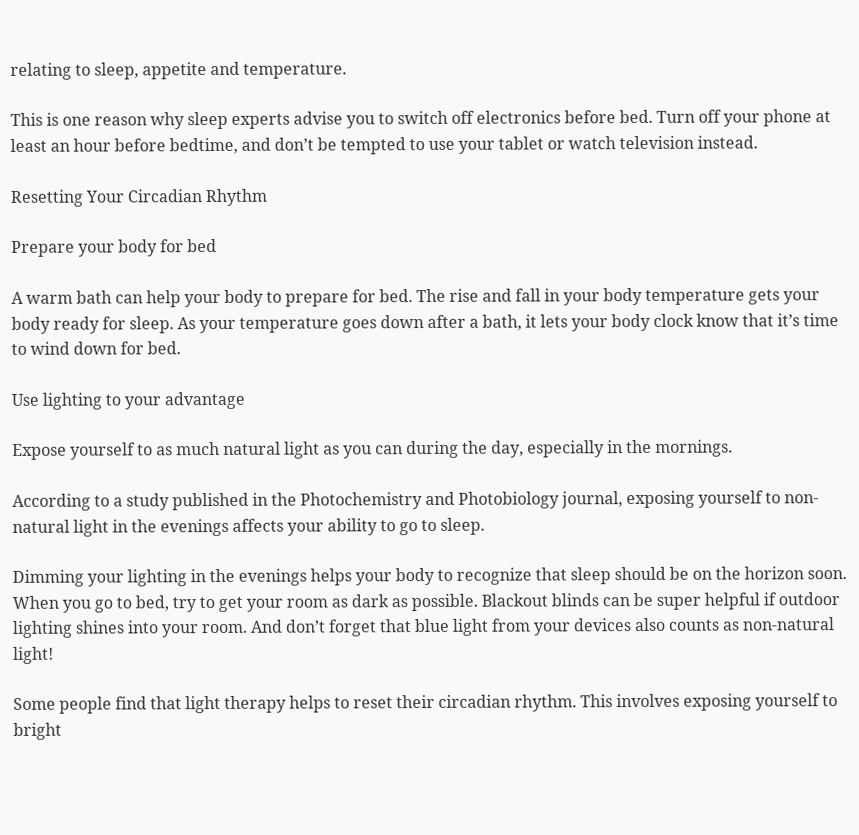relating to sleep, appetite and temperature.

This is one reason why sleep experts advise you to switch off electronics before bed. Turn off your phone at least an hour before bedtime, and don’t be tempted to use your tablet or watch television instead.

Resetting Your Circadian Rhythm

Prepare your body for bed

A warm bath can help your body to prepare for bed. The rise and fall in your body temperature gets your body ready for sleep. As your temperature goes down after a bath, it lets your body clock know that it’s time to wind down for bed.

Use lighting to your advantage

Expose yourself to as much natural light as you can during the day, especially in the mornings.

According to a study published in the Photochemistry and Photobiology journal, exposing yourself to non-natural light in the evenings affects your ability to go to sleep.

Dimming your lighting in the evenings helps your body to recognize that sleep should be on the horizon soon. When you go to bed, try to get your room as dark as possible. Blackout blinds can be super helpful if outdoor lighting shines into your room. And don’t forget that blue light from your devices also counts as non-natural light!

Some people find that light therapy helps to reset their circadian rhythm. This involves exposing yourself to bright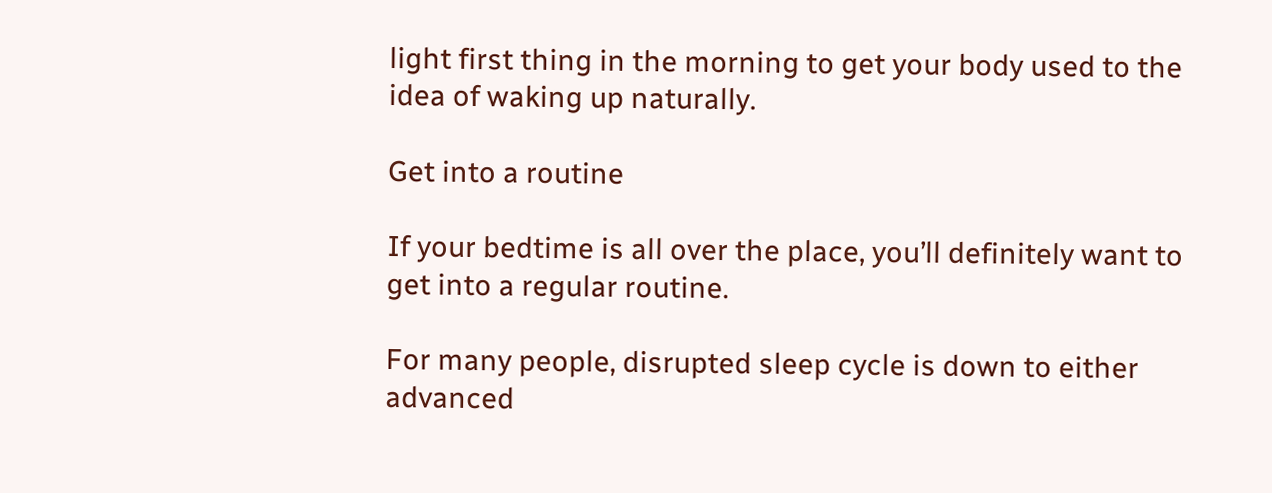light first thing in the morning to get your body used to the idea of waking up naturally.

Get into a routine

If your bedtime is all over the place, you’ll definitely want to get into a regular routine.

For many people, disrupted sleep cycle is down to either advanced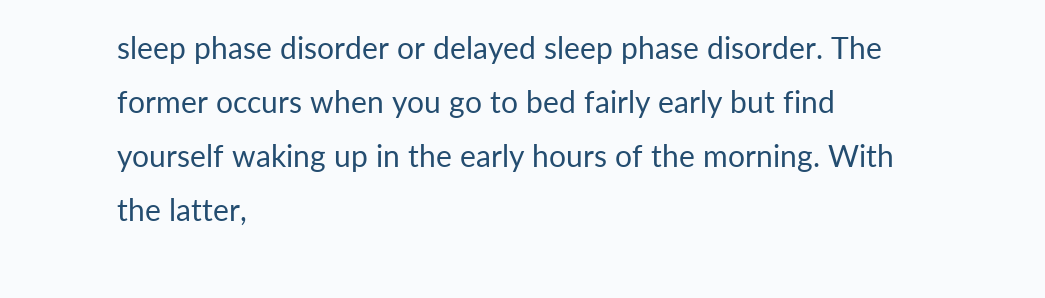sleep phase disorder or delayed sleep phase disorder. The former occurs when you go to bed fairly early but find yourself waking up in the early hours of the morning. With the latter,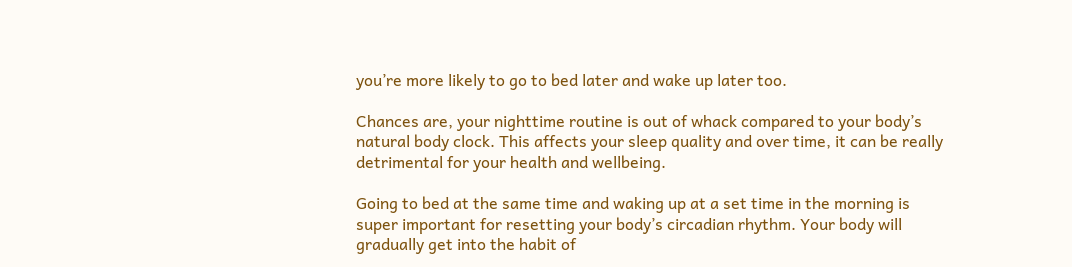you’re more likely to go to bed later and wake up later too.

Chances are, your nighttime routine is out of whack compared to your body’s natural body clock. This affects your sleep quality and over time, it can be really detrimental for your health and wellbeing.

Going to bed at the same time and waking up at a set time in the morning is super important for resetting your body’s circadian rhythm. Your body will gradually get into the habit of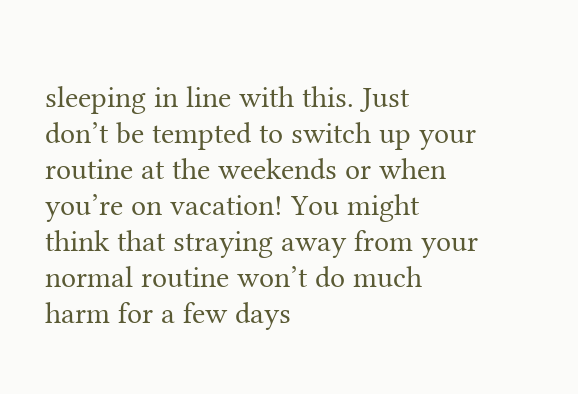sleeping in line with this. Just don’t be tempted to switch up your routine at the weekends or when you’re on vacation! You might think that straying away from your normal routine won’t do much harm for a few days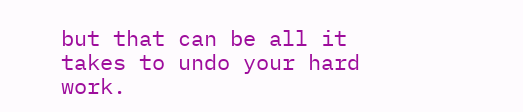but that can be all it takes to undo your hard work.